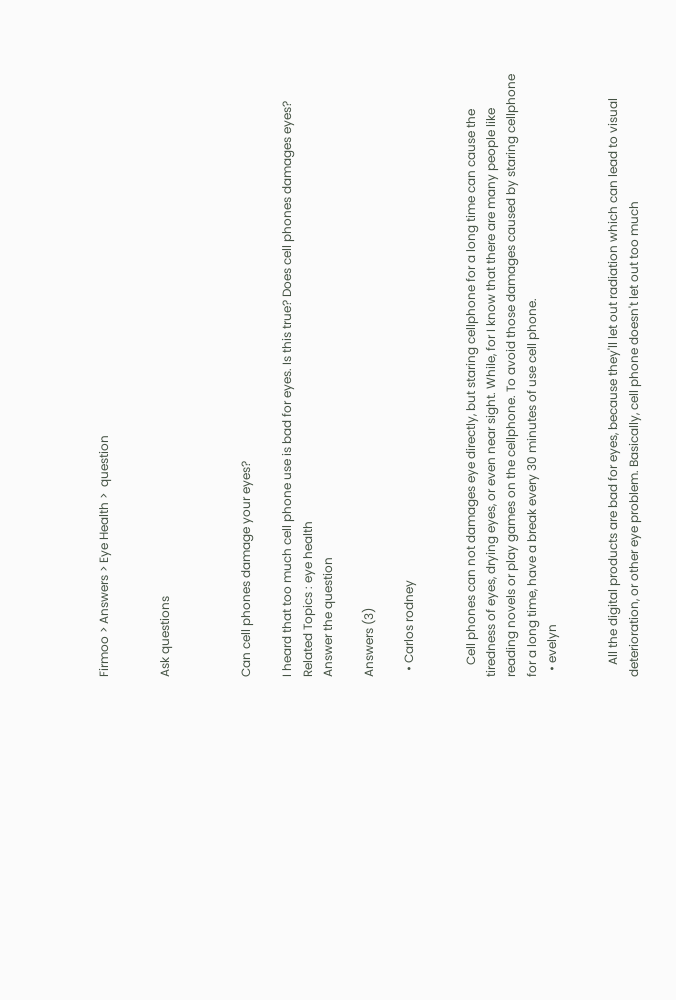Firmoo > Answers > Eye Health >  question


Ask questions



Can cell phones damage your eyes?

I heard that too much cell phone use is bad for eyes. Is this true? Does cell phones damages eyes?
Related Topics : eye health
Answer the question

Answers (3)

  • Carlos rodney


    Cell phones can not damages eye directly, but staring cellphone for a long time can cause the tiredness of eyes, drying eyes, or even near sight. While, for I know that there are many people like reading novels or play games on the cellphone. To avoid those damages caused by staring cellphone for a long time, have a break every 30 minutes of use cell phone.
  • evelyn


    All the digital products are bad for eyes, because they'll let out radiation which can lead to visual deterioration, or other eye problem. Basically, cell phone doesn't let out too much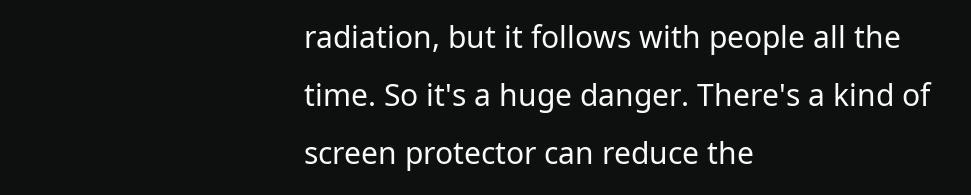radiation, but it follows with people all the time. So it's a huge danger. There's a kind of screen protector can reduce the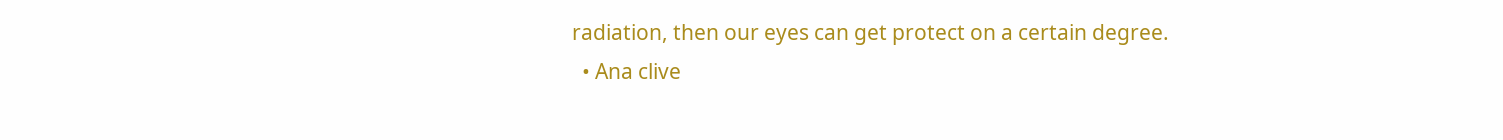radiation, then our eyes can get protect on a certain degree.
  • Ana clive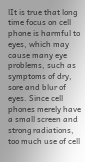lIt is true that long time focus on cell phone is harmful to eyes, which may cause many eye problems, such as symptoms of dry, sore and blur of eyes. Since cell phones merely have a small screen and strong radiations, too much use of cell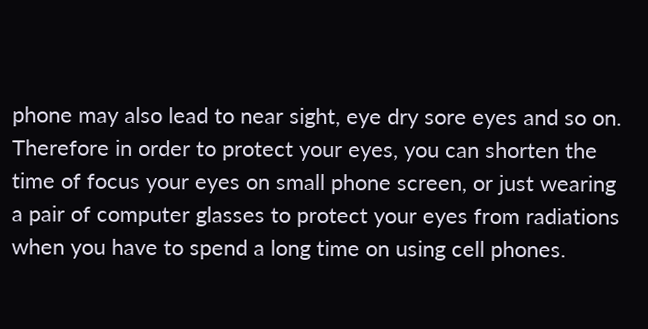phone may also lead to near sight, eye dry sore eyes and so on. Therefore in order to protect your eyes, you can shorten the time of focus your eyes on small phone screen, or just wearing a pair of computer glasses to protect your eyes from radiations when you have to spend a long time on using cell phones.